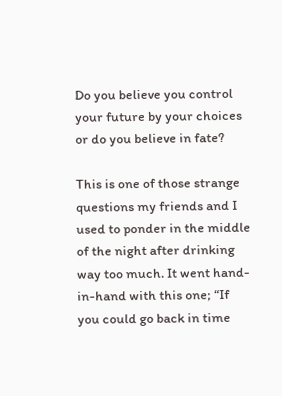Do you believe you control your future by your choices or do you believe in fate?

This is one of those strange questions my friends and I used to ponder in the middle of the night after drinking way too much. It went hand-in-hand with this one; “If you could go back in time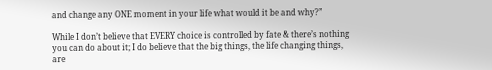and change any ONE moment in your life what would it be and why?”

While I don’t believe that EVERY choice is controlled by fate & there’s nothing you can do about it; I do believe that the big things, the life changing things, are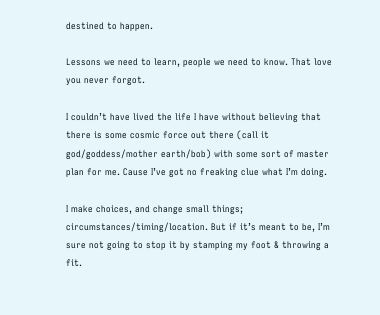destined to happen.

Lessons we need to learn, people we need to know. That love you never forgot.

I couldn’t have lived the life I have without believing that there is some cosmic force out there (call it god/goddess/mother earth/bob) with some sort of master plan for me. Cause I’ve got no freaking clue what I’m doing.

I make choices, and change small things; circumstances/timing/location. But if it’s meant to be, I’m sure not going to stop it by stamping my foot & throwing a fit.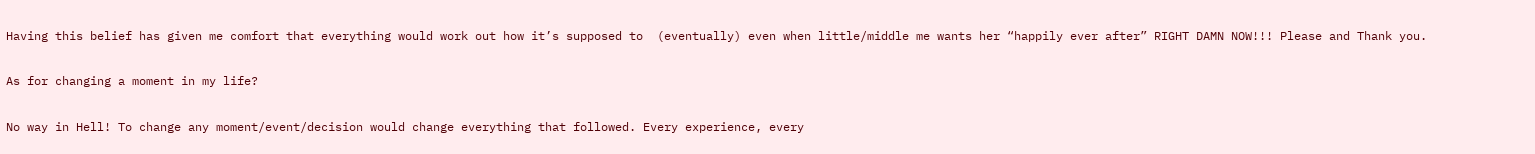Having this belief has given me comfort that everything would work out how it’s supposed to  (eventually) even when little/middle me wants her “happily ever after” RIGHT DAMN NOW!!! Please and Thank you.

As for changing a moment in my life?

No way in Hell! To change any moment/event/decision would change everything that followed. Every experience, every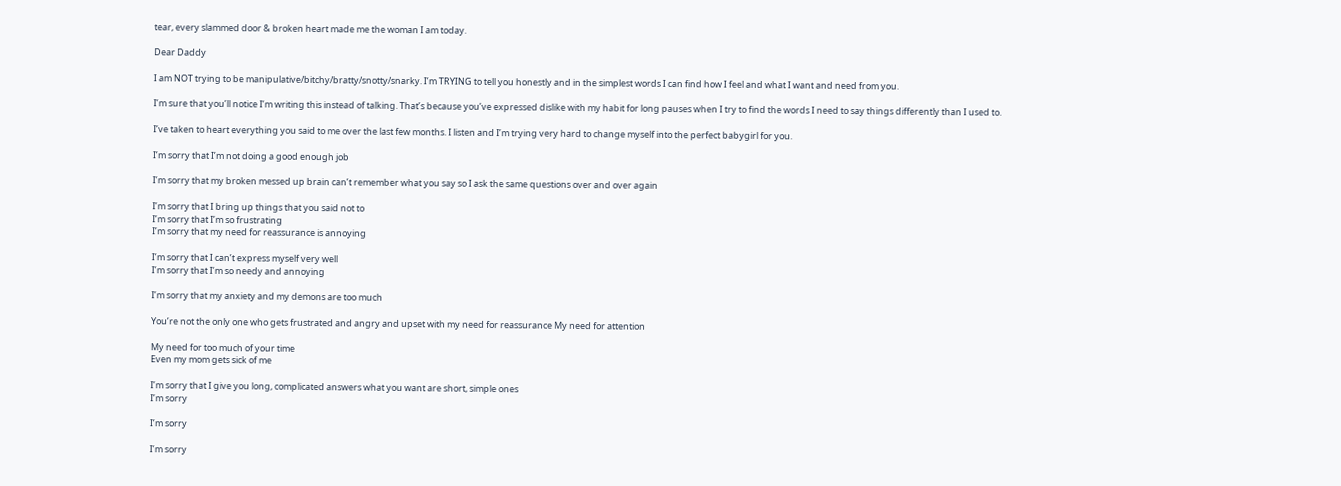tear, every slammed door & broken heart made me the woman I am today.

Dear Daddy

I am NOT trying to be manipulative/bitchy/bratty/snotty/snarky. I’m TRYING to tell you honestly and in the simplest words I can find how I feel and what I want and need from you.

I’m sure that you’ll notice I’m writing this instead of talking. That’s because you’ve expressed dislike with my habit for long pauses when I try to find the words I need to say things differently than I used to.

I’ve taken to heart everything you said to me over the last few months. I listen and I’m trying very hard to change myself into the perfect babygirl for you.

I’m sorry that I’m not doing a good enough job

I’m sorry that my broken messed up brain can’t remember what you say so I ask the same questions over and over again

I’m sorry that I bring up things that you said not to
I’m sorry that I’m so frustrating
I’m sorry that my need for reassurance is annoying

I’m sorry that I can’t express myself very well
I’m sorry that I’m so needy and annoying

I’m sorry that my anxiety and my demons are too much

You’re not the only one who gets frustrated and angry and upset with my need for reassurance My need for attention

My need for too much of your time
Even my mom gets sick of me

I’m sorry that I give you long, complicated answers what you want are short, simple ones
I’m sorry

I’m sorry

I’m sorry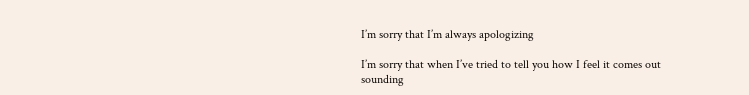I’m sorry that I’m always apologizing

I’m sorry that when I’ve tried to tell you how I feel it comes out sounding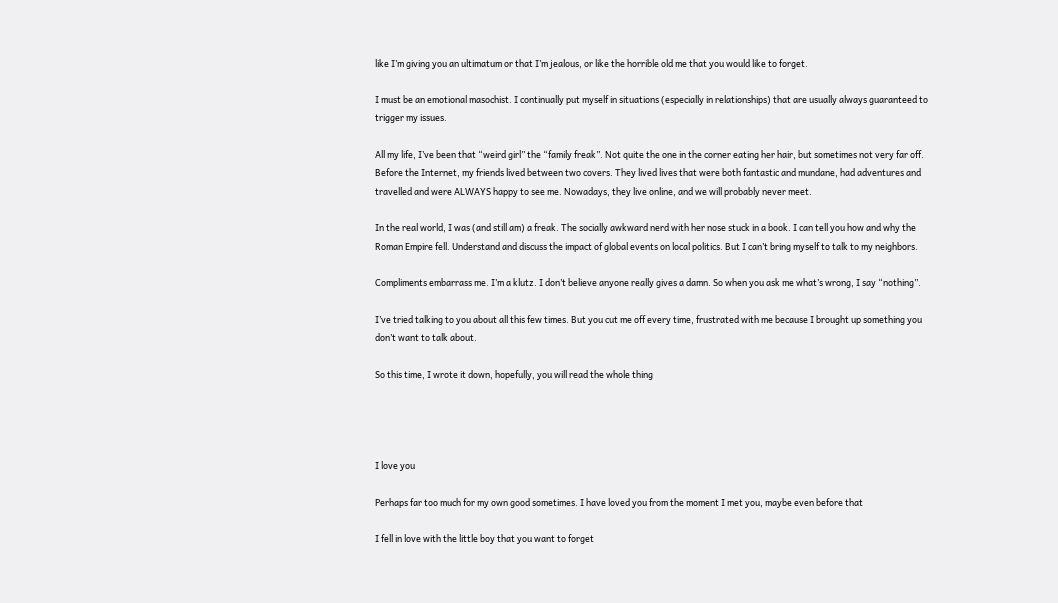like I’m giving you an ultimatum or that I’m jealous, or like the horrible old me that you would like to forget.

I must be an emotional masochist. I continually put myself in situations (especially in relationships) that are usually always guaranteed to trigger my issues.

All my life, I’ve been that “weird girl” the “family freak”. Not quite the one in the corner eating her hair, but sometimes not very far off. Before the Internet, my friends lived between two covers. They lived lives that were both fantastic and mundane, had adventures and travelled and were ALWAYS happy to see me. Nowadays, they live online, and we will probably never meet.

In the real world, I was (and still am) a freak. The socially awkward nerd with her nose stuck in a book. I can tell you how and why the Roman Empire fell. Understand and discuss the impact of global events on local politics. But I can’t bring myself to talk to my neighbors.

Compliments embarrass me. I’m a klutz. I don’t believe anyone really gives a damn. So when you ask me what’s wrong, I say “nothing”.

I’ve tried talking to you about all this few times. But you cut me off every time, frustrated with me because I brought up something you don’t want to talk about.

So this time, I wrote it down, hopefully, you will read the whole thing




I love you

Perhaps far too much for my own good sometimes. I have loved you from the moment I met you, maybe even before that

I fell in love with the little boy that you want to forget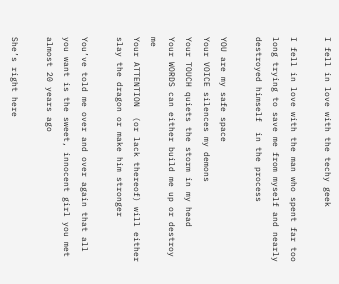I fell in love with the techy geek

I fell in love with the man who spent far too long trying to save me from myself and nearly destroyed himself  in the process

YOU are my safe space
Your VOICE silences my demons
Your TOUCH quiets the storm in my head
Your WORDS can either build me up or destroy me
Your ATTENTION  (or lack thereof) will either slay the dragon or make him stronger

You’ve told me over and over again that all you want is the sweet, innocent girl you met almost 20 years ago

She’s right here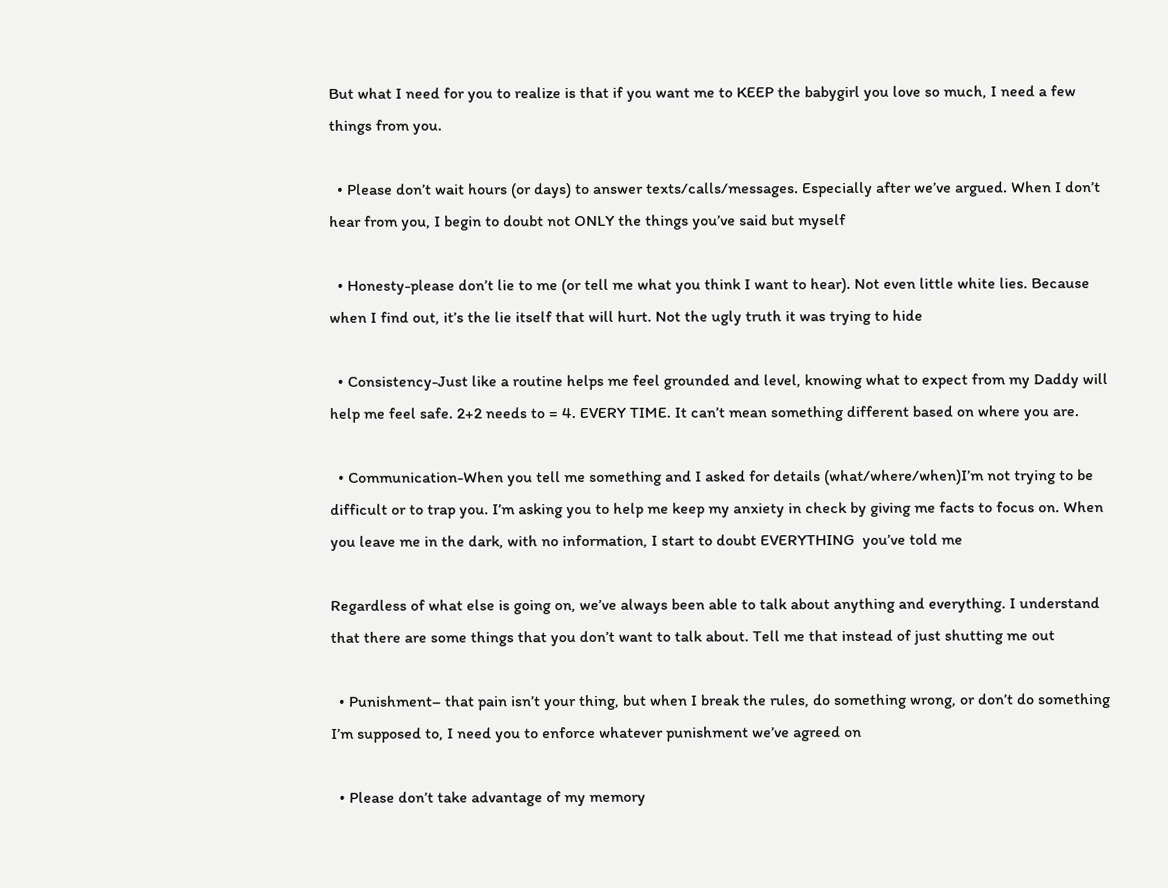But what I need for you to realize is that if you want me to KEEP the babygirl you love so much, I need a few things from you.

  • Please don’t wait hours (or days) to answer texts/calls/messages. Especially after we’ve argued. When I don’t hear from you, I begin to doubt not ONLY the things you’ve said but myself

  • Honesty-please don’t lie to me (or tell me what you think I want to hear). Not even little white lies. Because when I find out, it’s the lie itself that will hurt. Not the ugly truth it was trying to hide

  • Consistency-Just like a routine helps me feel grounded and level, knowing what to expect from my Daddy will help me feel safe. 2+2 needs to = 4. EVERY TIME. It can’t mean something different based on where you are.

  • Communication-When you tell me something and I asked for details (what/where/when)I’m not trying to be difficult or to trap you. I’m asking you to help me keep my anxiety in check by giving me facts to focus on. When you leave me in the dark, with no information, I start to doubt EVERYTHING  you’ve told me

Regardless of what else is going on, we’ve always been able to talk about anything and everything. I understand that there are some things that you don’t want to talk about. Tell me that instead of just shutting me out

  • Punishment– that pain isn’t your thing, but when I break the rules, do something wrong, or don’t do something I’m supposed to, I need you to enforce whatever punishment we’ve agreed on

  • Please don’t take advantage of my memory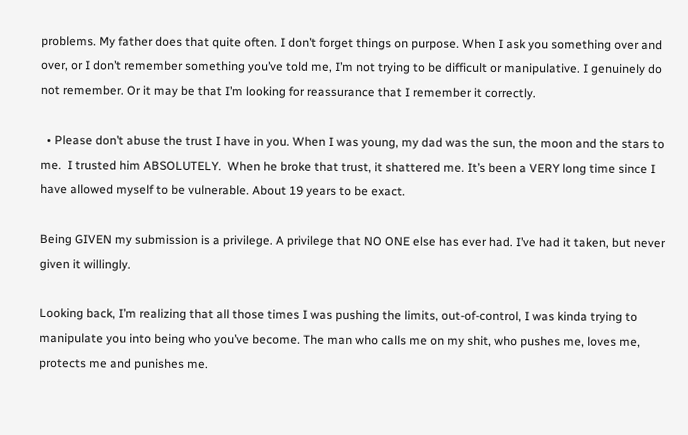problems. My father does that quite often. I don’t forget things on purpose. When I ask you something over and over, or I don’t remember something you’ve told me, I’m not trying to be difficult or manipulative. I genuinely do not remember. Or it may be that I’m looking for reassurance that I remember it correctly.

  • Please don’t abuse the trust I have in you. When I was young, my dad was the sun, the moon and the stars to me.  I trusted him ABSOLUTELY.  When he broke that trust, it shattered me. It’s been a VERY long time since I have allowed myself to be vulnerable. About 19 years to be exact.

Being GIVEN my submission is a privilege. A privilege that NO ONE else has ever had. I’ve had it taken, but never given it willingly.

Looking back, I’m realizing that all those times I was pushing the limits, out-of-control, I was kinda trying to manipulate you into being who you’ve become. The man who calls me on my shit, who pushes me, loves me, protects me and punishes me.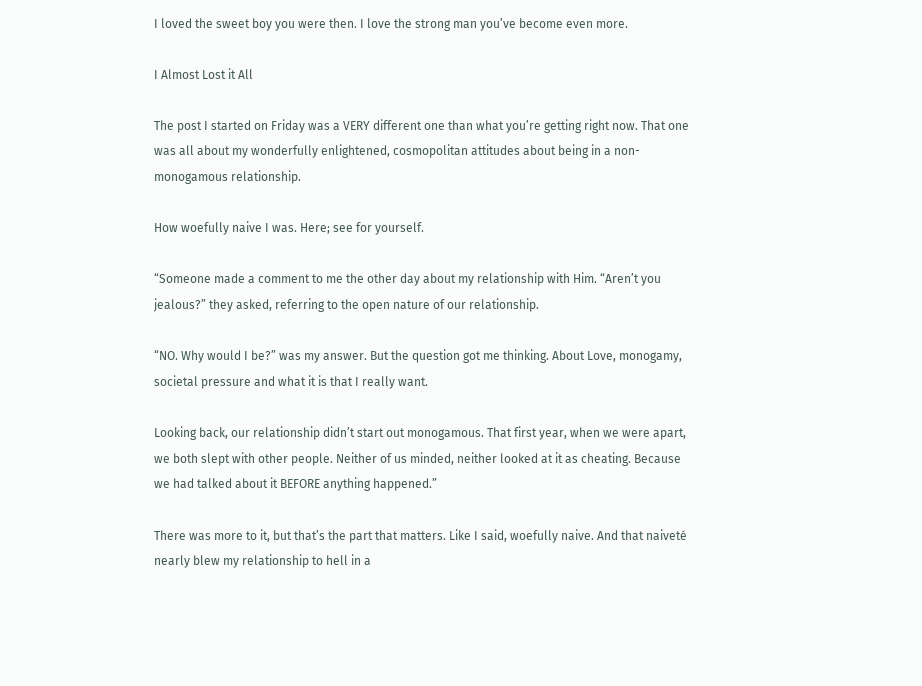I loved the sweet boy you were then. I love the strong man you’ve become even more.

I Almost Lost it All

The post I started on Friday was a VERY different one than what you’re getting right now. That one was all about my wonderfully enlightened, cosmopolitan attitudes about being in a non-monogamous relationship.

How woefully naive I was. Here; see for yourself.

“Someone made a comment to me the other day about my relationship with Him. “Aren’t you jealous?” they asked, referring to the open nature of our relationship.

“NO. Why would I be?” was my answer. But the question got me thinking. About Love, monogamy, societal pressure and what it is that I really want.

Looking back, our relationship didn’t start out monogamous. That first year, when we were apart, we both slept with other people. Neither of us minded, neither looked at it as cheating. Because we had talked about it BEFORE anything happened.”

There was more to it, but that’s the part that matters. Like I said, woefully naive. And that naiveté nearly blew my relationship to hell in a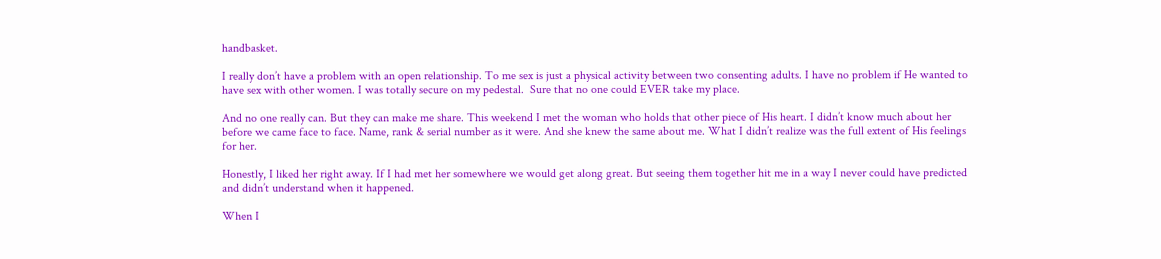handbasket.

I really don’t have a problem with an open relationship. To me sex is just a physical activity between two consenting adults. I have no problem if He wanted to have sex with other women. I was totally secure on my pedestal.  Sure that no one could EVER take my place.

And no one really can. But they can make me share. This weekend I met the woman who holds that other piece of His heart. I didn’t know much about her before we came face to face. Name, rank & serial number as it were. And she knew the same about me. What I didn’t realize was the full extent of His feelings for her.

Honestly, I liked her right away. If I had met her somewhere we would get along great. But seeing them together hit me in a way I never could have predicted and didn’t understand when it happened.

When I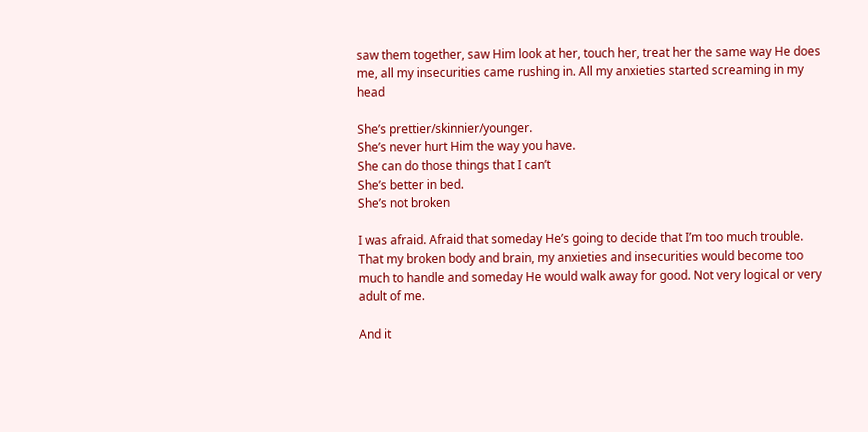saw them together, saw Him look at her, touch her, treat her the same way He does me, all my insecurities came rushing in. All my anxieties started screaming in my head

She’s prettier/skinnier/younger.
She’s never hurt Him the way you have.
She can do those things that I can’t
She’s better in bed.
She’s not broken

I was afraid. Afraid that someday He’s going to decide that I’m too much trouble. That my broken body and brain, my anxieties and insecurities would become too much to handle and someday He would walk away for good. Not very logical or very adult of me.

And it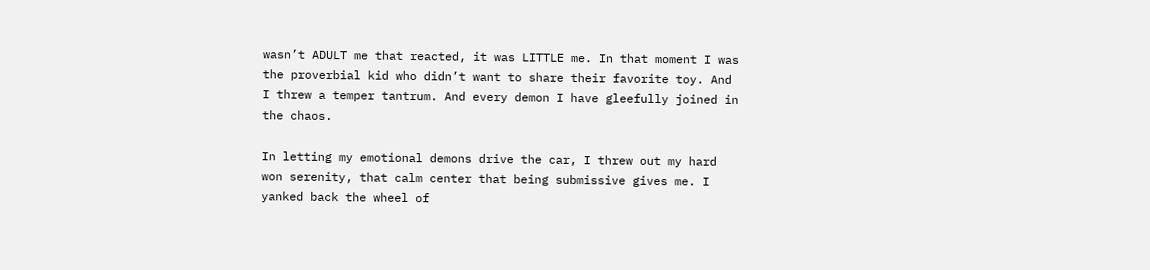wasn’t ADULT me that reacted, it was LITTLE me. In that moment I was the proverbial kid who didn’t want to share their favorite toy. And I threw a temper tantrum. And every demon I have gleefully joined in the chaos.

In letting my emotional demons drive the car, I threw out my hard won serenity, that calm center that being submissive gives me. I yanked back the wheel of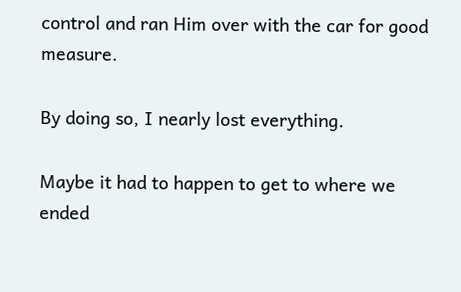control and ran Him over with the car for good measure.

By doing so, I nearly lost everything.

Maybe it had to happen to get to where we ended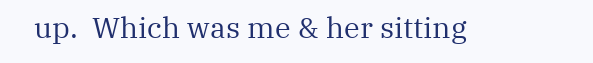up.  Which was me & her sitting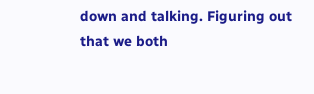down and talking. Figuring out that we both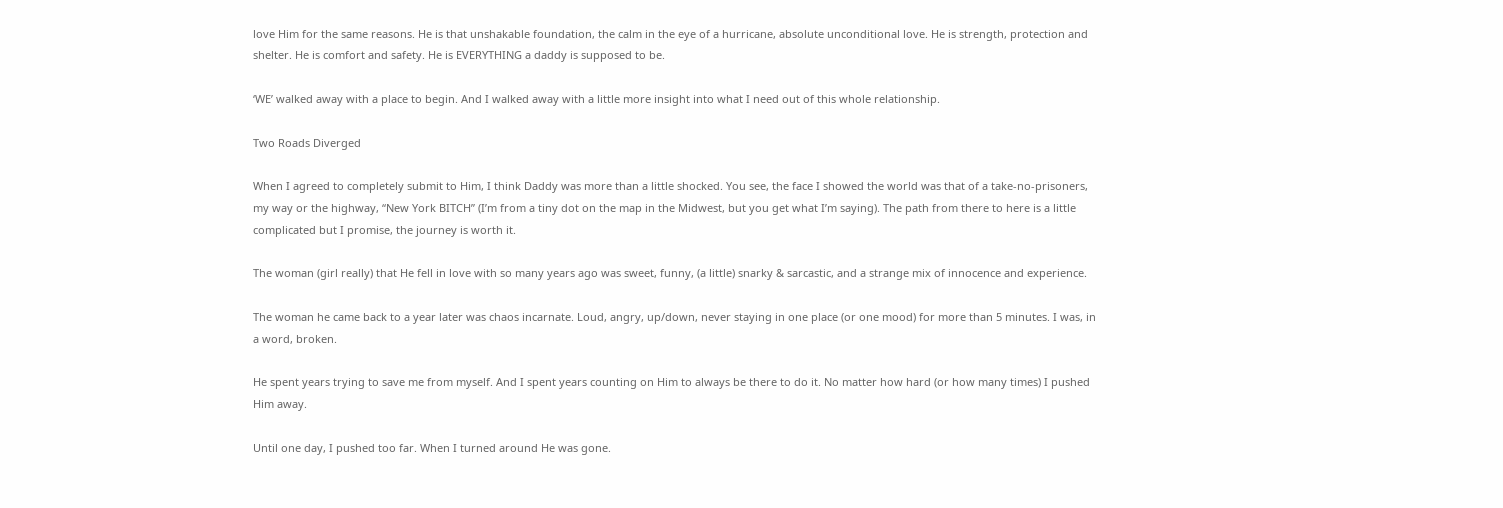love Him for the same reasons. He is that unshakable foundation, the calm in the eye of a hurricane, absolute unconditional love. He is strength, protection and shelter. He is comfort and safety. He is EVERYTHING a daddy is supposed to be.

‘WE’ walked away with a place to begin. And I walked away with a little more insight into what I need out of this whole relationship.

Two Roads Diverged

When I agreed to completely submit to Him, I think Daddy was more than a little shocked. You see, the face I showed the world was that of a take-no-prisoners, my way or the highway, “New York BITCH” (I’m from a tiny dot on the map in the Midwest, but you get what I’m saying). The path from there to here is a little complicated but I promise, the journey is worth it.

The woman (girl really) that He fell in love with so many years ago was sweet, funny, (a little) snarky & sarcastic, and a strange mix of innocence and experience.

The woman he came back to a year later was chaos incarnate. Loud, angry, up/down, never staying in one place (or one mood) for more than 5 minutes. I was, in a word, broken.

He spent years trying to save me from myself. And I spent years counting on Him to always be there to do it. No matter how hard (or how many times) I pushed Him away.

Until one day, I pushed too far. When I turned around He was gone.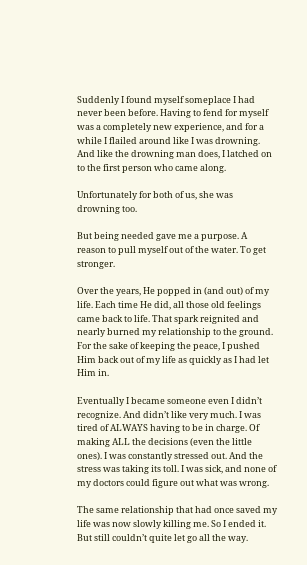Suddenly I found myself someplace I had never been before. Having to fend for myself was a completely new experience, and for a while I flailed around like I was drowning. And like the drowning man does, I latched on to the first person who came along.

Unfortunately for both of us, she was drowning too.

But being needed gave me a purpose. A reason to pull myself out of the water. To get stronger.

Over the years, He popped in (and out) of my life. Each time He did, all those old feelings came back to life. That spark reignited and nearly burned my relationship to the ground. For the sake of keeping the peace, I pushed Him back out of my life as quickly as I had let Him in.

Eventually I became someone even I didn’t recognize. And didn’t like very much. I was tired of ALWAYS having to be in charge. Of making ALL the decisions (even the little ones). I was constantly stressed out. And the stress was taking its toll. I was sick, and none of my doctors could figure out what was wrong.

The same relationship that had once saved my life was now slowly killing me. So I ended it. But still couldn’t quite let go all the way.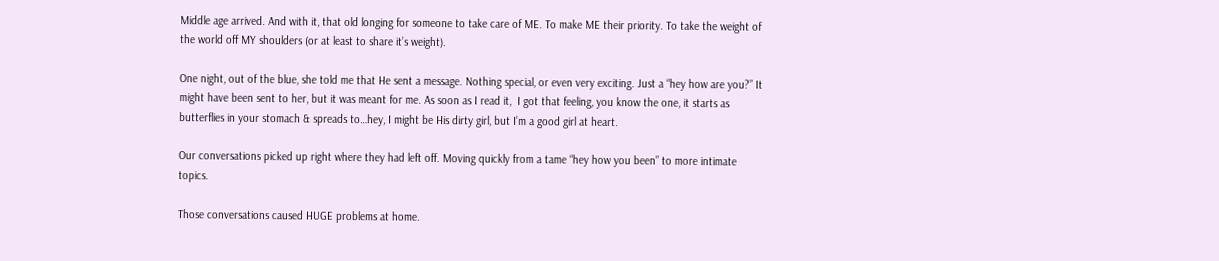Middle age arrived. And with it, that old longing for someone to take care of ME. To make ME their priority. To take the weight of the world off MY shoulders (or at least to share it’s weight).

One night, out of the blue, she told me that He sent a message. Nothing special, or even very exciting. Just a “hey how are you?” It might have been sent to her, but it was meant for me. As soon as I read it,  I got that feeling, you know the one, it starts as butterflies in your stomach & spreads to…hey, I might be His dirty girl, but I’m a good girl at heart.

Our conversations picked up right where they had left off. Moving quickly from a tame “hey how you been” to more intimate topics.

Those conversations caused HUGE problems at home.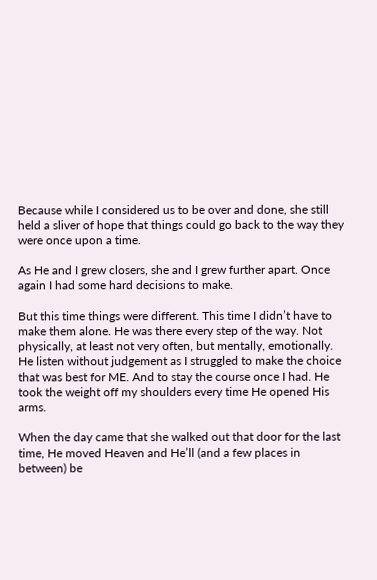Because while I considered us to be over and done, she still held a sliver of hope that things could go back to the way they were once upon a time.

As He and I grew closers, she and I grew further apart. Once again I had some hard decisions to make.

But this time things were different. This time I didn’t have to make them alone. He was there every step of the way. Not physically, at least not very often, but mentally, emotionally. He listen without judgement as I struggled to make the choice that was best for ME. And to stay the course once I had. He took the weight off my shoulders every time He opened His arms.

When the day came that she walked out that door for the last time, He moved Heaven and He’ll (and a few places in between) be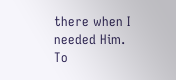there when I needed Him. To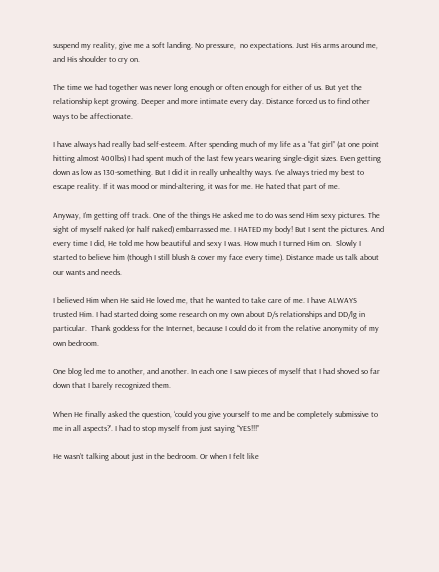suspend my reality, give me a soft landing. No pressure,  no expectations. Just His arms around me, and His shoulder to cry on.

The time we had together was never long enough or often enough for either of us. But yet the relationship kept growing. Deeper and more intimate every day. Distance forced us to find other ways to be affectionate.

I have always had really bad self-esteem. After spending much of my life as a “fat girl” (at one point hitting almost 400lbs) I had spent much of the last few years wearing single-digit sizes. Even getting down as low as 130-something. But I did it in really unhealthy ways. I’ve always tried my best to escape reality. If it was mood or mind-altering, it was for me. He hated that part of me.

Anyway, I’m getting off track. One of the things He asked me to do was send Him sexy pictures. The sight of myself naked (or half naked) embarrassed me. I HATED my body! But I sent the pictures. And every time I did, He told me how beautiful and sexy I was. How much I turned Him on.  Slowly I started to believe him (though I still blush & cover my face every time). Distance made us talk about our wants and needs.

I believed Him when He said He loved me, that he wanted to take care of me. I have ALWAYS  trusted Him. I had started doing some research on my own about D/s relationships and DD/lg in particular.  Thank goddess for the Internet, because I could do it from the relative anonymity of my own bedroom.

One blog led me to another, and another. In each one I saw pieces of myself that I had shoved so far down that I barely recognized them.

When He finally asked the question, ‘could you give yourself to me and be completely submissive to me in all aspects?’. I had to stop myself from just saying “YES!!!”

He wasn’t talking about just in the bedroom. Or when I felt like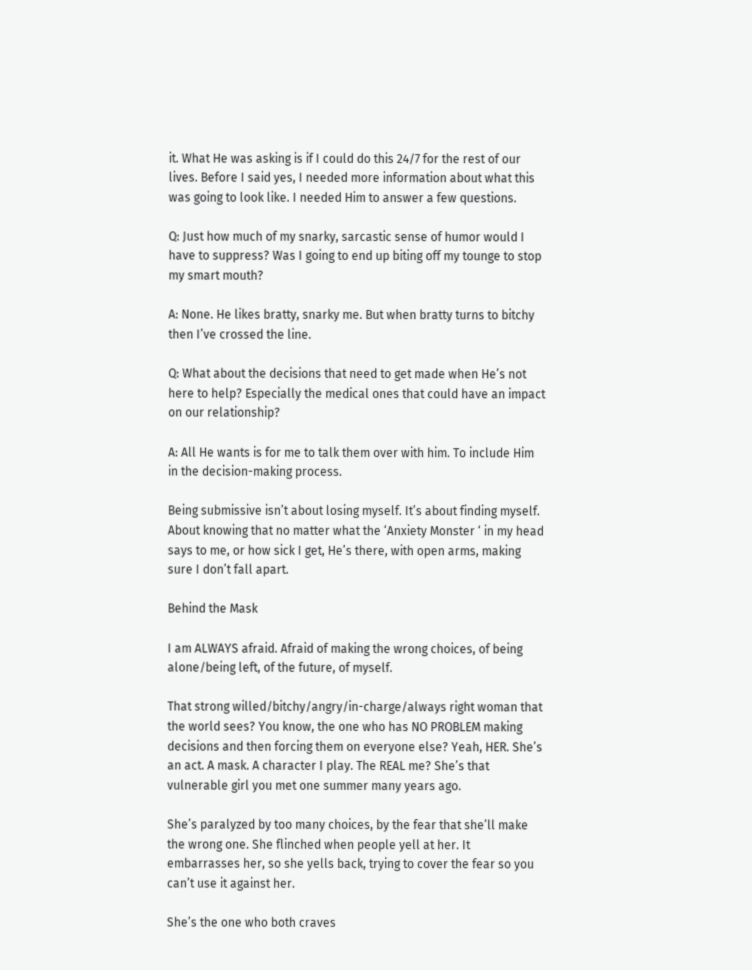it. What He was asking is if I could do this 24/7 for the rest of our lives. Before I said yes, I needed more information about what this was going to look like. I needed Him to answer a few questions.

Q: Just how much of my snarky, sarcastic sense of humor would I have to suppress? Was I going to end up biting off my tounge to stop my smart mouth?

A: None. He likes bratty, snarky me. But when bratty turns to bitchy then I’ve crossed the line.

Q: What about the decisions that need to get made when He’s not here to help? Especially the medical ones that could have an impact on our relationship?

A: All He wants is for me to talk them over with him. To include Him in the decision-making process.

Being submissive isn’t about losing myself. It’s about finding myself. About knowing that no matter what the ‘Anxiety Monster ‘ in my head says to me, or how sick I get, He’s there, with open arms, making sure I don’t fall apart.

Behind the Mask

I am ALWAYS afraid. Afraid of making the wrong choices, of being alone/being left, of the future, of myself.

That strong willed/bitchy/angry/in-charge/always right woman that the world sees? You know, the one who has NO PROBLEM making decisions and then forcing them on everyone else? Yeah, HER. She’s an act. A mask. A character I play. The REAL me? She’s that vulnerable girl you met one summer many years ago.

She’s paralyzed by too many choices, by the fear that she’ll make the wrong one. She flinched when people yell at her. It embarrasses her, so she yells back, trying to cover the fear so you can’t use it against her.

She’s the one who both craves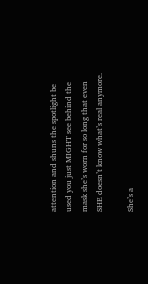attention and shuns the spotlight be used you just MIGHT see behind the mask she’s worn for so long that even SHE doesn’t know what’s real anymore.

She’s a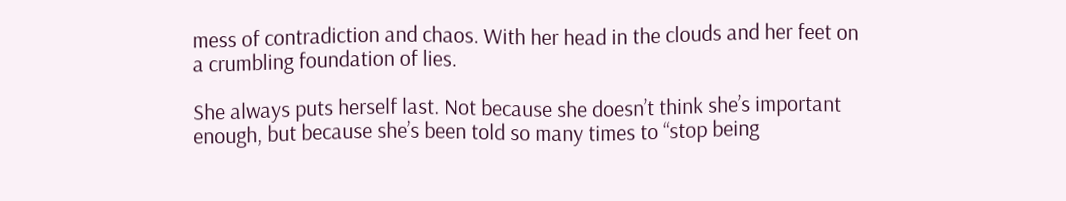mess of contradiction and chaos. With her head in the clouds and her feet on a crumbling foundation of lies.

She always puts herself last. Not because she doesn’t think she’s important enough, but because she’s been told so many times to “stop being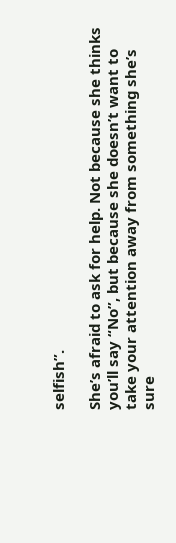selfish”.

She’s afraid to ask for help. Not because she thinks you’ll say “No”, but because she doesn’t want to take your attention away from something she’s sure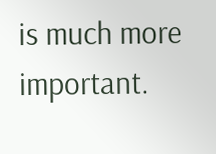is much more important.